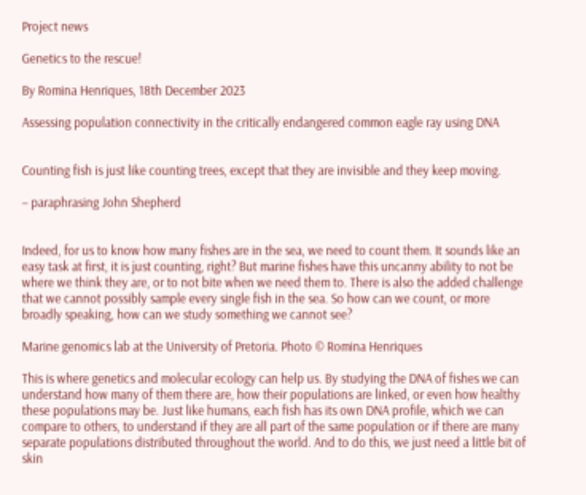Project news

Genetics to the rescue!

By Romina Henriques, 18th December 2023

Assessing population connectivity in the critically endangered common eagle ray using DNA


Counting fish is just like counting trees, except that they are invisible and they keep moving.

– paraphrasing John Shepherd


Indeed, for us to know how many fishes are in the sea, we need to count them. It sounds like an easy task at first, it is just counting, right? But marine fishes have this uncanny ability to not be where we think they are, or to not bite when we need them to. There is also the added challenge that we cannot possibly sample every single fish in the sea. So how can we count, or more broadly speaking, how can we study something we cannot see?

Marine genomics lab at the University of Pretoria. Photo © Romina Henriques

This is where genetics and molecular ecology can help us. By studying the DNA of fishes we can understand how many of them there are, how their populations are linked, or even how healthy these populations may be. Just like humans, each fish has its own DNA profile, which we can compare to others, to understand if they are all part of the same population or if there are many separate populations distributed throughout the world. And to do this, we just need a little bit of skin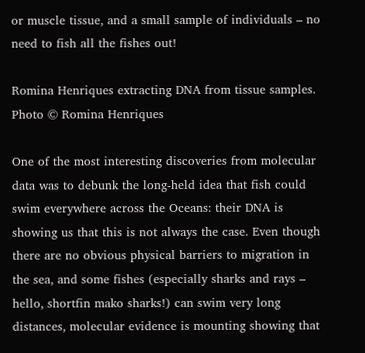or muscle tissue, and a small sample of individuals – no need to fish all the fishes out!

Romina Henriques extracting DNA from tissue samples. Photo © Romina Henriques

One of the most interesting discoveries from molecular data was to debunk the long-held idea that fish could swim everywhere across the Oceans: their DNA is showing us that this is not always the case. Even though there are no obvious physical barriers to migration in the sea, and some fishes (especially sharks and rays – hello, shortfin mako sharks!) can swim very long distances, molecular evidence is mounting showing that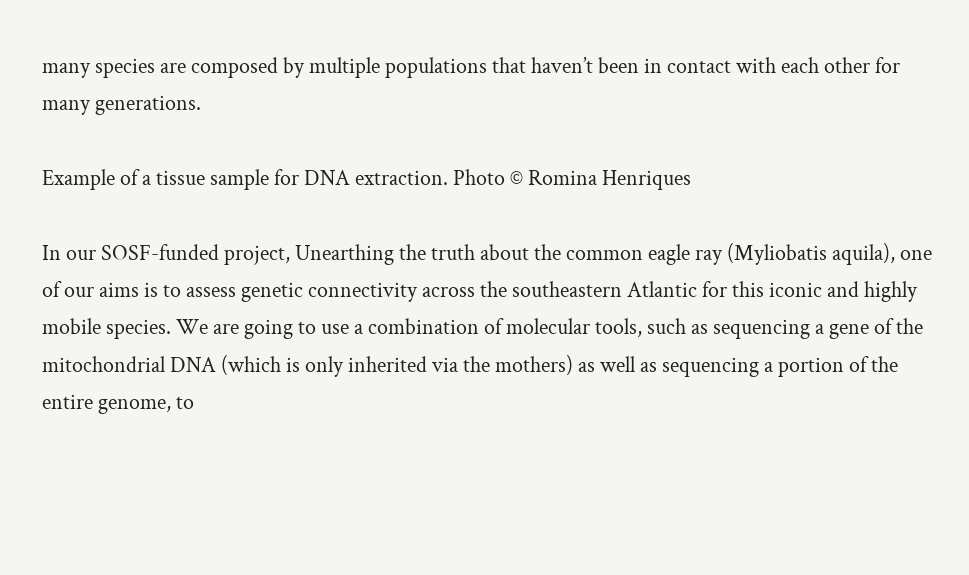many species are composed by multiple populations that haven’t been in contact with each other for many generations.

Example of a tissue sample for DNA extraction. Photo © Romina Henriques

In our SOSF-funded project, Unearthing the truth about the common eagle ray (Myliobatis aquila), one of our aims is to assess genetic connectivity across the southeastern Atlantic for this iconic and highly mobile species. We are going to use a combination of molecular tools, such as sequencing a gene of the mitochondrial DNA (which is only inherited via the mothers) as well as sequencing a portion of the entire genome, to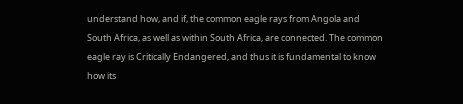understand how, and if, the common eagle rays from Angola and South Africa, as well as within South Africa, are connected. The common eagle ray is Critically Endangered, and thus it is fundamental to know how its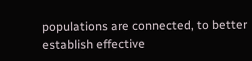populations are connected, to better establish effective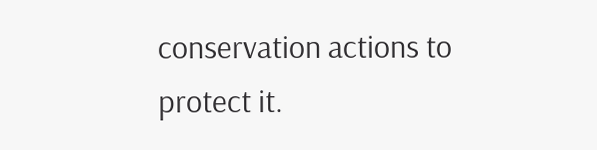conservation actions to protect it.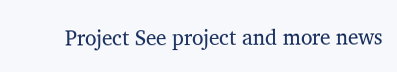Project See project and more news